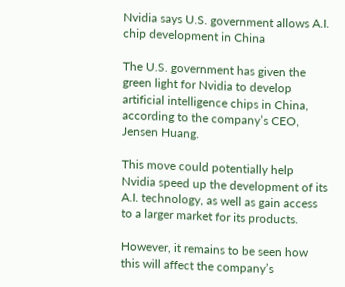Nvidia says U.S. government allows A.I. chip development in China

The U.S. government has given the green light for Nvidia to develop artificial intelligence chips in China, according to the company’s CEO, Jensen Huang.

This move could potentially help Nvidia speed up the development of its A.I. technology, as well as gain access to a larger market for its products.

However, it remains to be seen how this will affect the company’s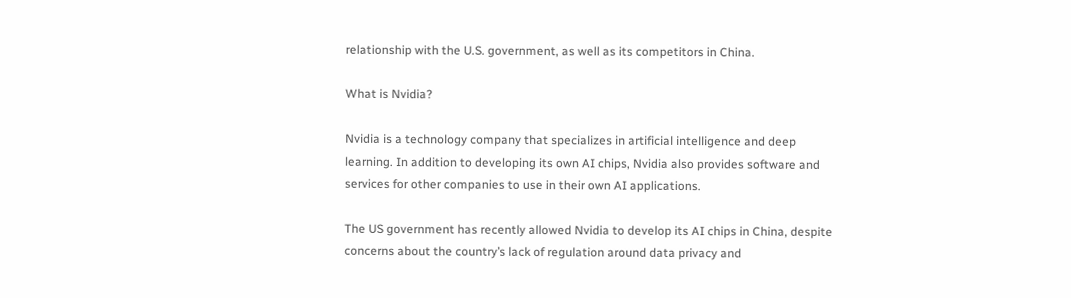relationship with the U.S. government, as well as its competitors in China.

What is Nvidia?

Nvidia is a technology company that specializes in artificial intelligence and deep learning. In addition to developing its own AI chips, Nvidia also provides software and services for other companies to use in their own AI applications.

The US government has recently allowed Nvidia to develop its AI chips in China, despite concerns about the country’s lack of regulation around data privacy and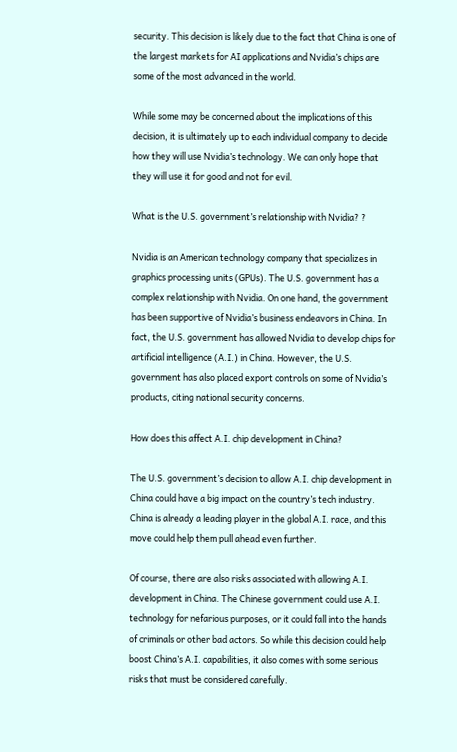security. This decision is likely due to the fact that China is one of the largest markets for AI applications and Nvidia’s chips are some of the most advanced in the world.

While some may be concerned about the implications of this decision, it is ultimately up to each individual company to decide how they will use Nvidia’s technology. We can only hope that they will use it for good and not for evil.

What is the U.S. government’s relationship with Nvidia? ?

Nvidia is an American technology company that specializes in graphics processing units (GPUs). The U.S. government has a complex relationship with Nvidia. On one hand, the government has been supportive of Nvidia’s business endeavors in China. In fact, the U.S. government has allowed Nvidia to develop chips for artificial intelligence (A.I.) in China. However, the U.S. government has also placed export controls on some of Nvidia’s products, citing national security concerns.

How does this affect A.I. chip development in China?

The U.S. government’s decision to allow A.I. chip development in China could have a big impact on the country’s tech industry. China is already a leading player in the global A.I. race, and this move could help them pull ahead even further.

Of course, there are also risks associated with allowing A.I. development in China. The Chinese government could use A.I. technology for nefarious purposes, or it could fall into the hands of criminals or other bad actors. So while this decision could help boost China’s A.I. capabilities, it also comes with some serious risks that must be considered carefully.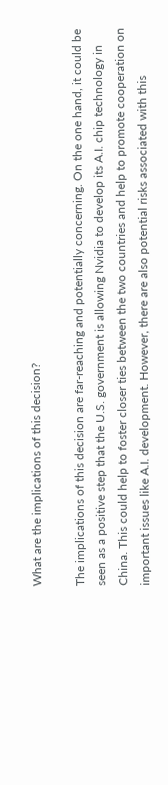What are the implications of this decision?

The implications of this decision are far-reaching and potentially concerning. On the one hand, it could be seen as a positive step that the U.S. government is allowing Nvidia to develop its A.I. chip technology in China. This could help to foster closer ties between the two countries and help to promote cooperation on important issues like A.I. development. However, there are also potential risks associated with this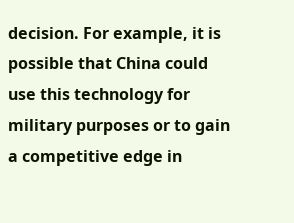decision. For example, it is possible that China could use this technology for military purposes or to gain a competitive edge in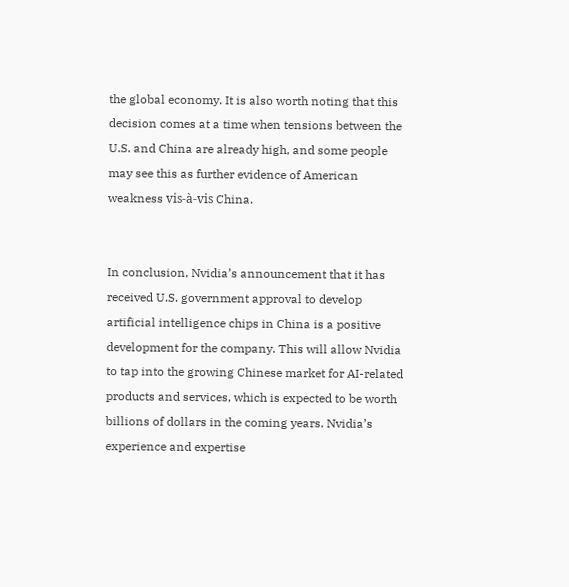the global economy. It is also worth noting that this decision comes at a time when tensions between the U.S. and China are already high, and some people may see this as further evidence of American weakness vis-à-vis China.


In conclusion, Nvidia’s announcement that it has received U.S. government approval to develop artificial intelligence chips in China is a positive development for the company. This will allow Nvidia to tap into the growing Chinese market for AI-related products and services, which is expected to be worth billions of dollars in the coming years. Nvidia’s experience and expertise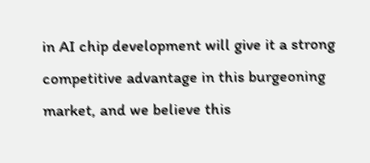in AI chip development will give it a strong competitive advantage in this burgeoning market, and we believe this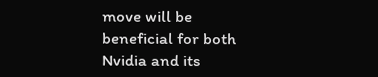move will be beneficial for both Nvidia and its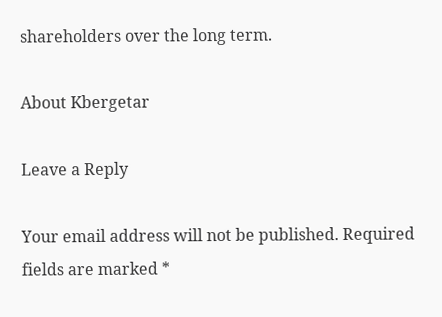shareholders over the long term.

About Kbergetar

Leave a Reply

Your email address will not be published. Required fields are marked *